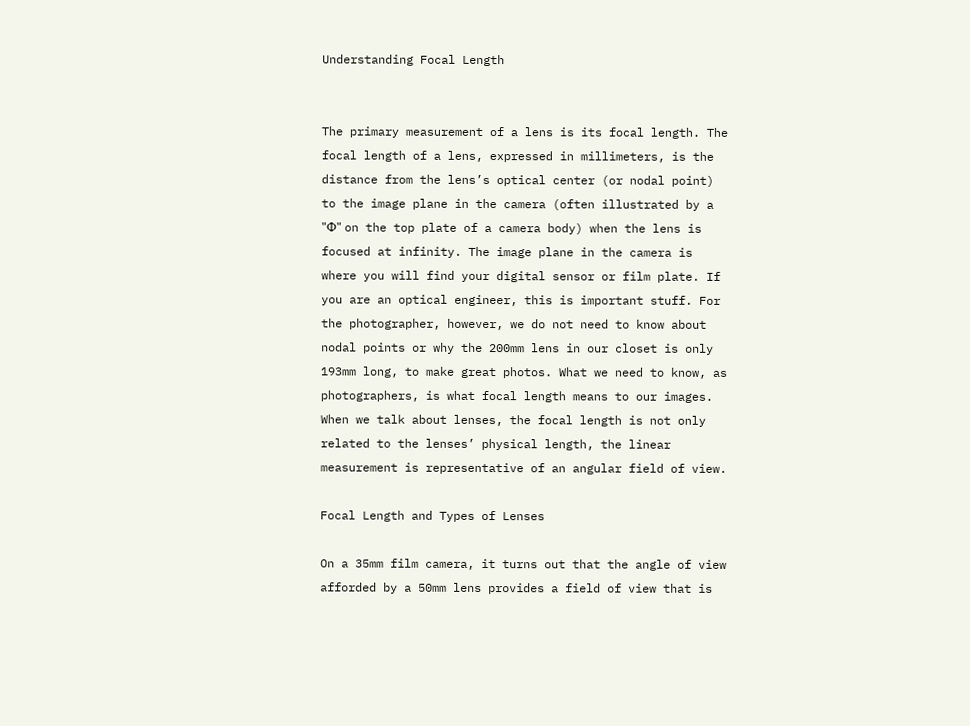Understanding Focal Length


The primary measurement of a lens is its focal length. The focal length of a lens, expressed in millimeters, is the distance from the lens’s optical center (or nodal point) to the image plane in the camera (often illustrated by a "Φ" on the top plate of a camera body) when the lens is focused at infinity. The image plane in the camera is where you will find your digital sensor or film plate. If you are an optical engineer, this is important stuff. For the photographer, however, we do not need to know about nodal points or why the 200mm lens in our closet is only 193mm long, to make great photos. What we need to know, as photographers, is what focal length means to our images. When we talk about lenses, the focal length is not only related to the lenses’ physical length, the linear measurement is representative of an angular field of view.

Focal Length and Types of Lenses

On a 35mm film camera, it turns out that the angle of view afforded by a 50mm lens provides a field of view that is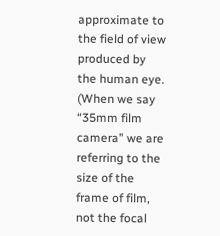approximate to the field of view produced by the human eye. (When we say “35mm film camera” we are referring to the size of the frame of film, not the focal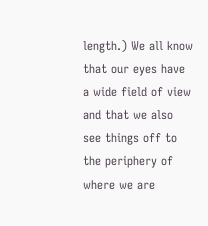length.) We all know that our eyes have a wide field of view and that we also see things off to the periphery of where we are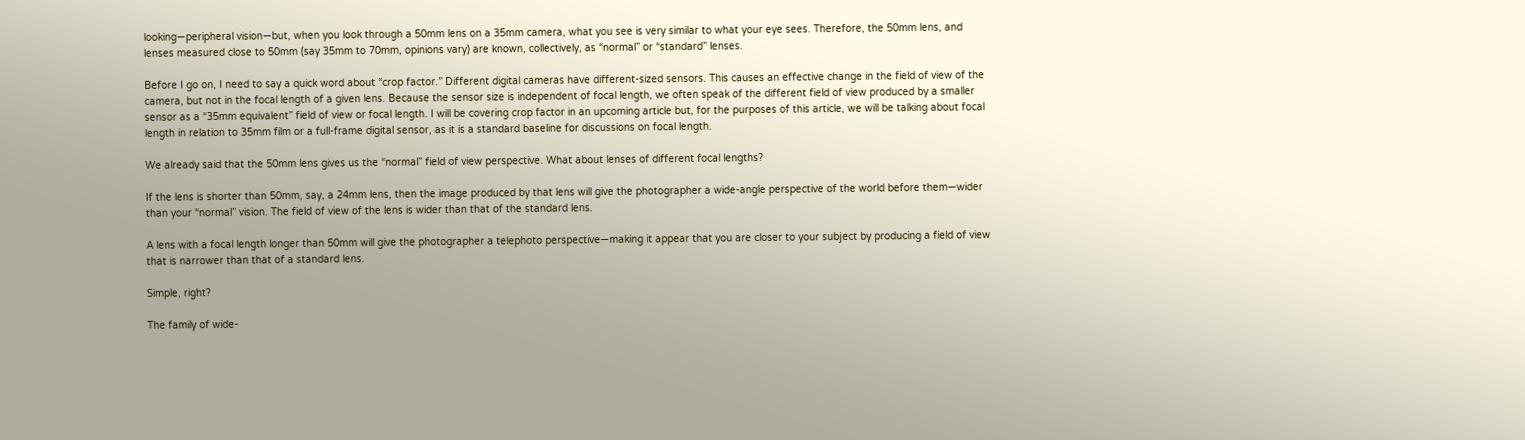looking—peripheral vision—but, when you look through a 50mm lens on a 35mm camera, what you see is very similar to what your eye sees. Therefore, the 50mm lens, and lenses measured close to 50mm (say 35mm to 70mm, opinions vary) are known, collectively, as “normal” or “standard” lenses.

Before I go on, I need to say a quick word about “crop factor.” Different digital cameras have different-sized sensors. This causes an effective change in the field of view of the camera, but not in the focal length of a given lens. Because the sensor size is independent of focal length, we often speak of the different field of view produced by a smaller sensor as a “35mm equivalent” field of view or focal length. I will be covering crop factor in an upcoming article but, for the purposes of this article, we will be talking about focal length in relation to 35mm film or a full-frame digital sensor, as it is a standard baseline for discussions on focal length.

We already said that the 50mm lens gives us the “normal” field of view perspective. What about lenses of different focal lengths?

If the lens is shorter than 50mm, say, a 24mm lens, then the image produced by that lens will give the photographer a wide-angle perspective of the world before them—wider than your “normal” vision. The field of view of the lens is wider than that of the standard lens.

A lens with a focal length longer than 50mm will give the photographer a telephoto perspective—making it appear that you are closer to your subject by producing a field of view that is narrower than that of a standard lens.

Simple, right?

The family of wide-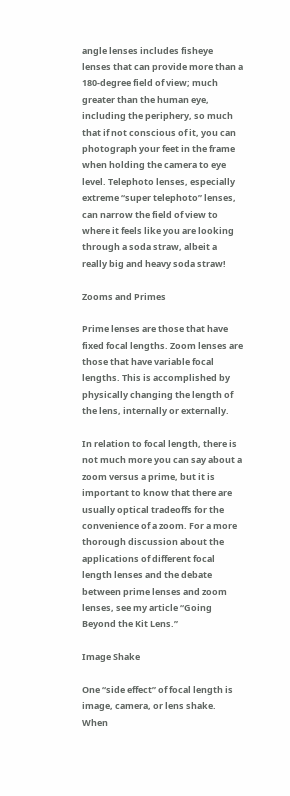angle lenses includes fisheye lenses that can provide more than a 180-degree field of view; much greater than the human eye, including the periphery, so much that if not conscious of it, you can photograph your feet in the frame when holding the camera to eye level. Telephoto lenses, especially extreme “super telephoto” lenses, can narrow the field of view to where it feels like you are looking through a soda straw, albeit a really big and heavy soda straw!

Zooms and Primes

Prime lenses are those that have fixed focal lengths. Zoom lenses are those that have variable focal lengths. This is accomplished by physically changing the length of the lens, internally or externally.

In relation to focal length, there is not much more you can say about a zoom versus a prime, but it is important to know that there are usually optical tradeoffs for the convenience of a zoom. For a more thorough discussion about the applications of different focal length lenses and the debate between prime lenses and zoom lenses, see my article “Going Beyond the Kit Lens.”

Image Shake

One “side effect” of focal length is image, camera, or lens shake. When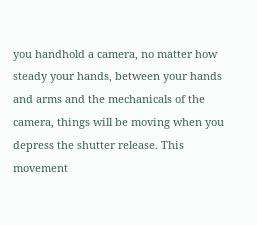you handhold a camera, no matter how steady your hands, between your hands and arms and the mechanicals of the camera, things will be moving when you depress the shutter release. This movement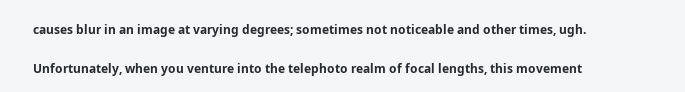causes blur in an image at varying degrees; sometimes not noticeable and other times, ugh.

Unfortunately, when you venture into the telephoto realm of focal lengths, this movement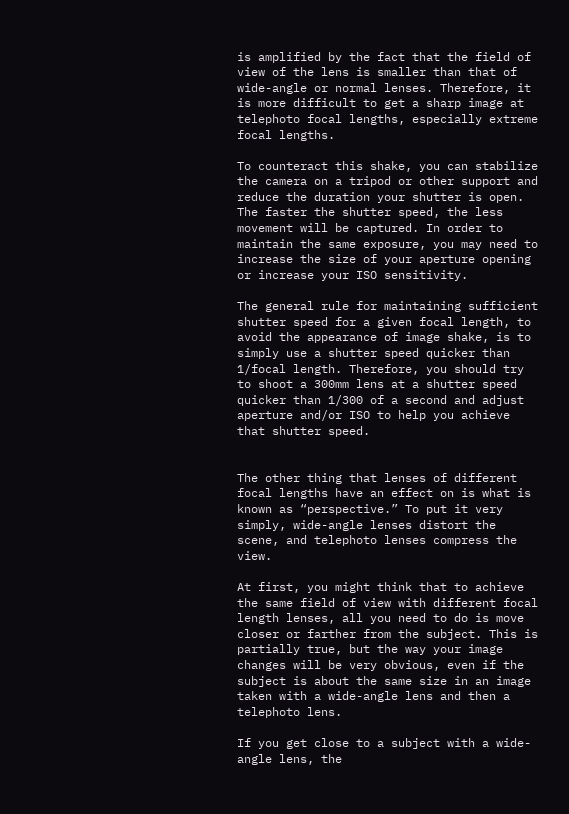is amplified by the fact that the field of view of the lens is smaller than that of wide-angle or normal lenses. Therefore, it is more difficult to get a sharp image at telephoto focal lengths, especially extreme focal lengths.

To counteract this shake, you can stabilize the camera on a tripod or other support and reduce the duration your shutter is open. The faster the shutter speed, the less movement will be captured. In order to maintain the same exposure, you may need to increase the size of your aperture opening or increase your ISO sensitivity.

The general rule for maintaining sufficient shutter speed for a given focal length, to avoid the appearance of image shake, is to simply use a shutter speed quicker than 1/focal length. Therefore, you should try to shoot a 300mm lens at a shutter speed quicker than 1/300 of a second and adjust aperture and/or ISO to help you achieve that shutter speed.


The other thing that lenses of different focal lengths have an effect on is what is known as “perspective.” To put it very simply, wide-angle lenses distort the scene, and telephoto lenses compress the view.

At first, you might think that to achieve the same field of view with different focal length lenses, all you need to do is move closer or farther from the subject. This is partially true, but the way your image changes will be very obvious, even if the subject is about the same size in an image taken with a wide-angle lens and then a telephoto lens.

If you get close to a subject with a wide-angle lens, the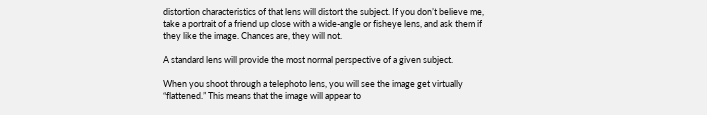distortion characteristics of that lens will distort the subject. If you don’t believe me, take a portrait of a friend up close with a wide-angle or fisheye lens, and ask them if they like the image. Chances are, they will not.

A standard lens will provide the most normal perspective of a given subject.

When you shoot through a telephoto lens, you will see the image get virtually “flattened.” This means that the image will appear to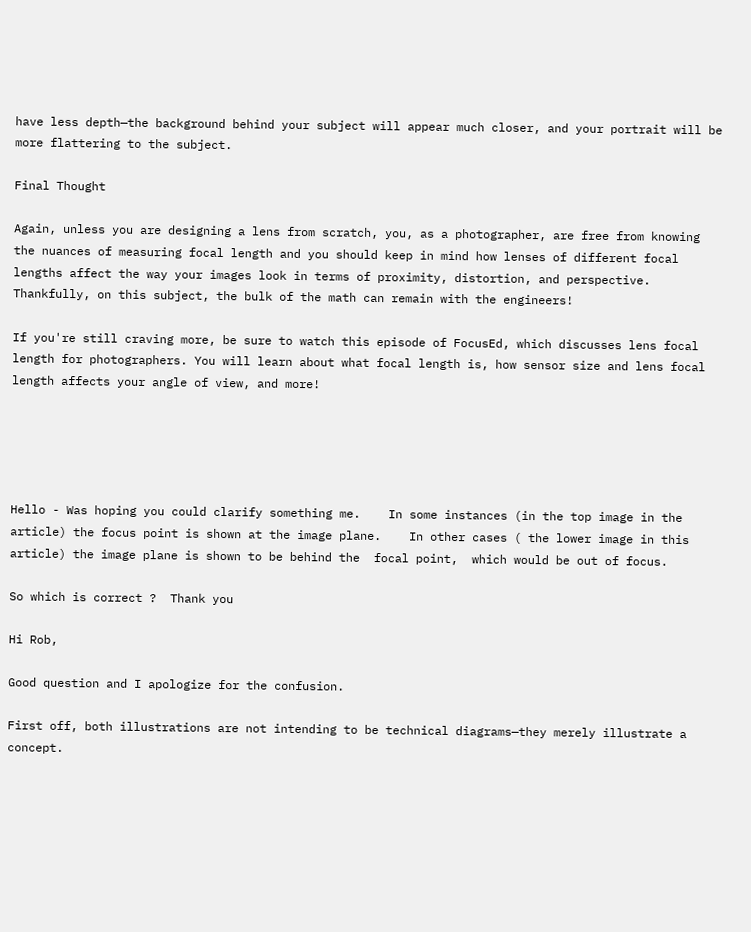have less depth—the background behind your subject will appear much closer, and your portrait will be more flattering to the subject.

Final Thought

Again, unless you are designing a lens from scratch, you, as a photographer, are free from knowing the nuances of measuring focal length and you should keep in mind how lenses of different focal lengths affect the way your images look in terms of proximity, distortion, and perspective. Thankfully, on this subject, the bulk of the math can remain with the engineers!

If you're still craving more, be sure to watch this episode of FocusEd, which discusses lens focal length for photographers. You will learn about what focal length is, how sensor size and lens focal length affects your angle of view, and more!





Hello - Was hoping you could clarify something me.    In some instances (in the top image in the article) the focus point is shown at the image plane.    In other cases ( the lower image in this article) the image plane is shown to be behind the  focal point,  which would be out of focus.

So which is correct ?  Thank you

Hi Rob,

Good question and I apologize for the confusion.

First off, both illustrations are not intending to be technical diagrams—they merely illustrate a concept.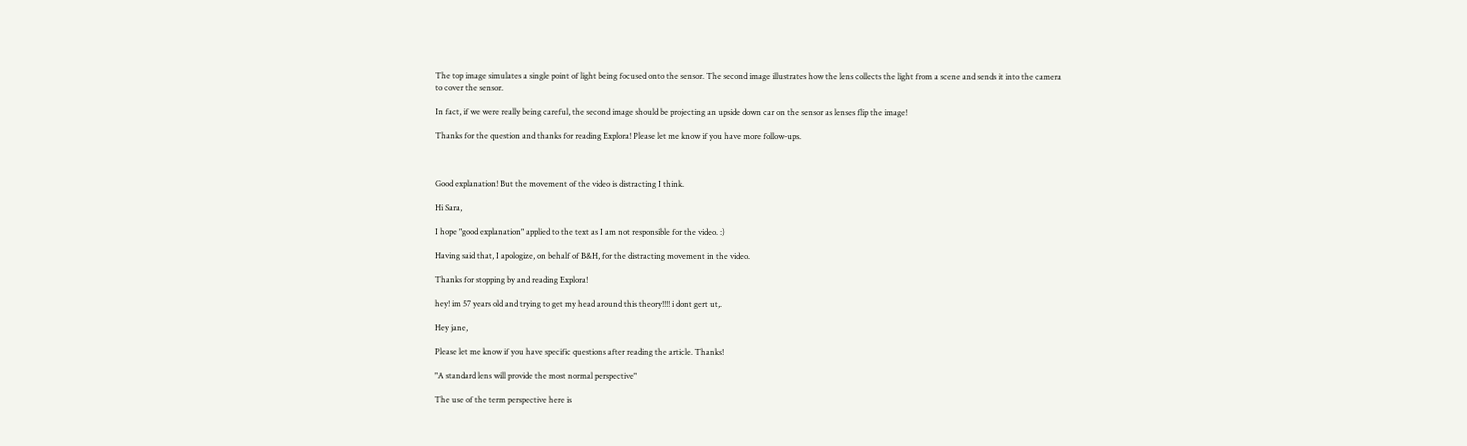The top image simulates a single point of light being focused onto the sensor. The second image illustrates how the lens collects the light from a scene and sends it into the camera to cover the sensor.

In fact, if we were really being careful, the second image should be projecting an upside down car on the sensor as lenses flip the image!

Thanks for the question and thanks for reading Explora! Please let me know if you have more follow-ups.



Good explanation! But the movement of the video is distracting I think.

Hi Sara,

I hope "good explanation" applied to the text as I am not responsible for the video. :)

Having said that, I apologize, on behalf of B&H, for the distracting movement in the video.

Thanks for stopping by and reading Explora!

hey! im 57 years old and trying to get my head around this theory!!!! i dont gert ut,.

Hey jane,

Please let me know if you have specific questions after reading the article. Thanks!

"A standard lens will provide the most normal perspective"

The use of the term perspective here is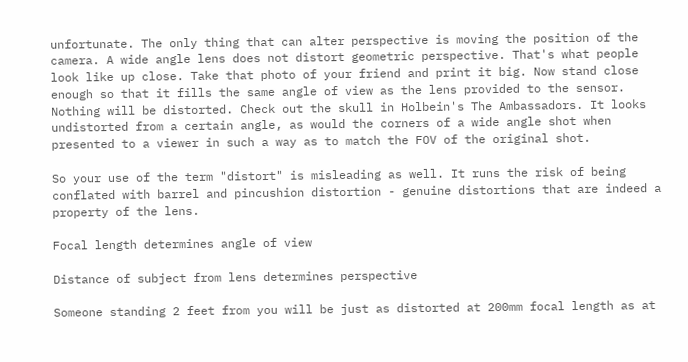unfortunate. The only thing that can alter perspective is moving the position of the camera. A wide angle lens does not distort geometric perspective. That's what people look like up close. Take that photo of your friend and print it big. Now stand close enough so that it fills the same angle of view as the lens provided to the sensor. Nothing will be distorted. Check out the skull in Holbein's The Ambassadors. It looks undistorted from a certain angle, as would the corners of a wide angle shot when presented to a viewer in such a way as to match the FOV of the original shot.

So your use of the term "distort" is misleading as well. It runs the risk of being conflated with barrel and pincushion distortion - genuine distortions that are indeed a property of the lens.

Focal length determines angle of view

Distance of subject from lens determines perspective

Someone standing 2 feet from you will be just as distorted at 200mm focal length as at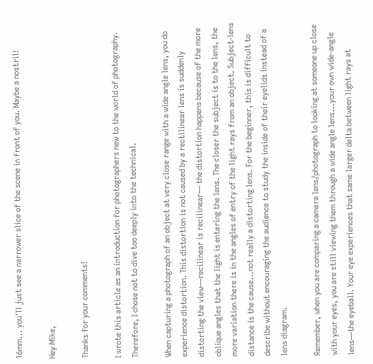16mm... you'll just see a narrower slice of the scene in front of you. Maybe a nostril!

Hey Mike,

Thanks for your comments!

I wrote this article as an introduction for photographers new to the world of photography. Therefore, I chose not to dive too deeply into the technical.

When capturing a photograph of an object at very close range with a wide angle lens, you do experience distortion. This distortion is not caused by a rectilinear lens is suddenly distorting the view—recilinear is recilinear— the distortion happens because of the more oblique angles that the light is entering the lens. The closer the subject is to the lens, the more variation there is in the angles of entry of the light rays from an object. Subject-lens distance is the cause...not really a distorting lens. For the beginner, this is difficult to describe without encouraging the audience to study the inside of their eyelids instead of a lens diagram.

Remember, when you are comparing a camera lens/photograph to looking at someone up close with your eyes, you are still viewing them through a wide angle lens...your own wide-angle lens—the eyeball. Your eye experiences that same larger delta between light rays at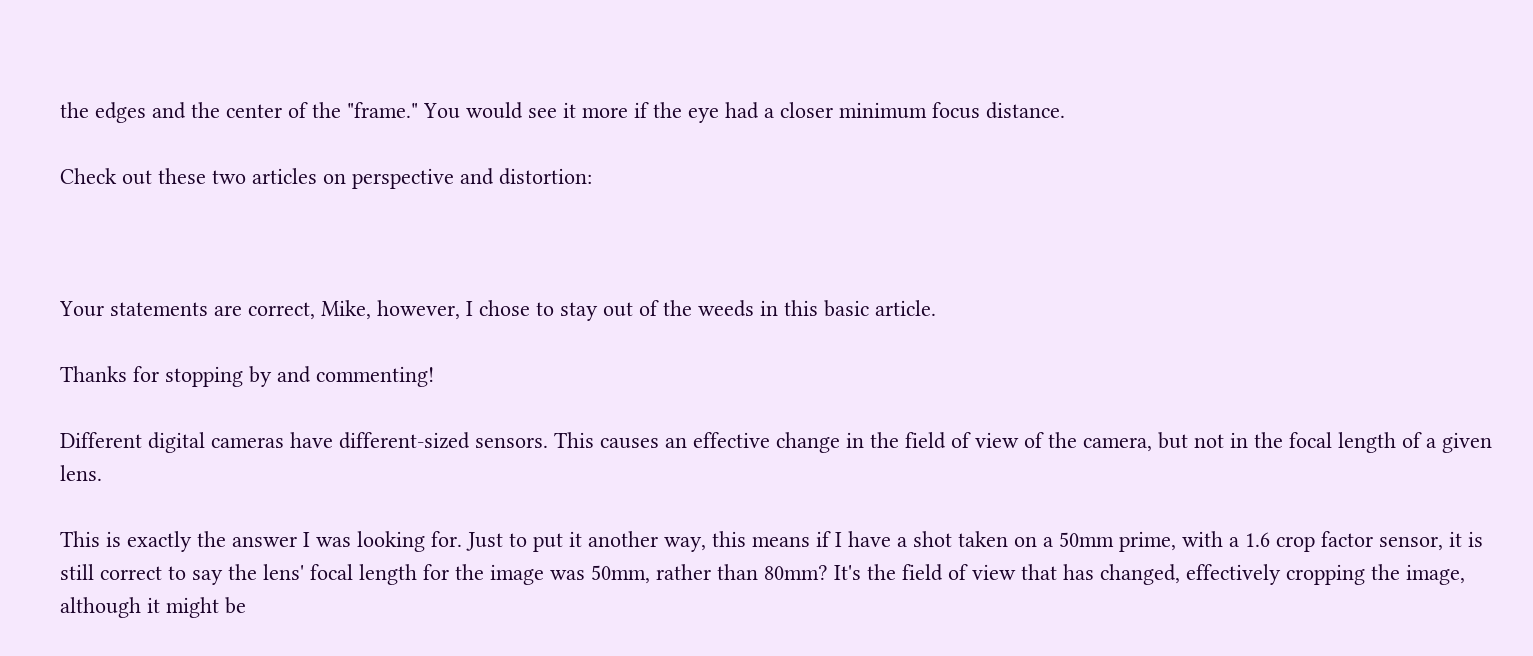the edges and the center of the "frame." You would see it more if the eye had a closer minimum focus distance.

Check out these two articles on perspective and distortion:



Your statements are correct, Mike, however, I chose to stay out of the weeds in this basic article.

Thanks for stopping by and commenting!

Different digital cameras have different-sized sensors. This causes an effective change in the field of view of the camera, but not in the focal length of a given lens.

This is exactly the answer I was looking for. Just to put it another way, this means if I have a shot taken on a 50mm prime, with a 1.6 crop factor sensor, it is still correct to say the lens' focal length for the image was 50mm, rather than 80mm? It's the field of view that has changed, effectively cropping the image, although it might be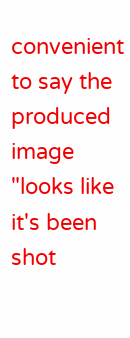convenient to say the produced image "looks like it's been shot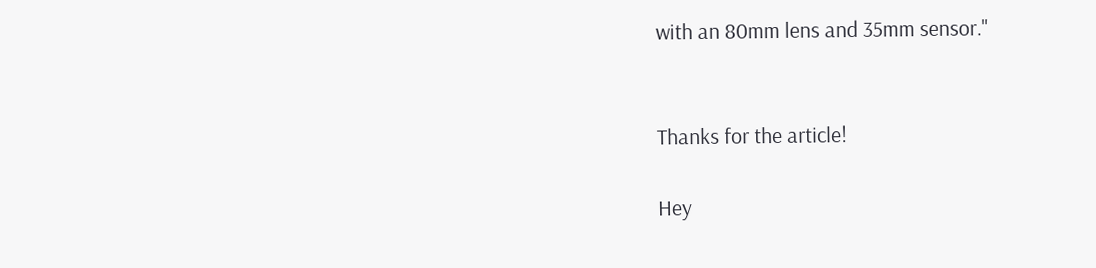with an 80mm lens and 35mm sensor."


Thanks for the article!

Hey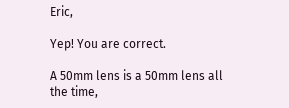Eric,

Yep! You are correct.

A 50mm lens is a 50mm lens all the time,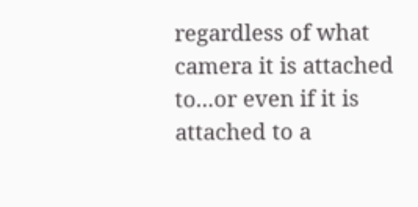regardless of what camera it is attached to...or even if it is attached to a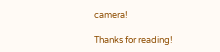camera!

Thanks for reading!